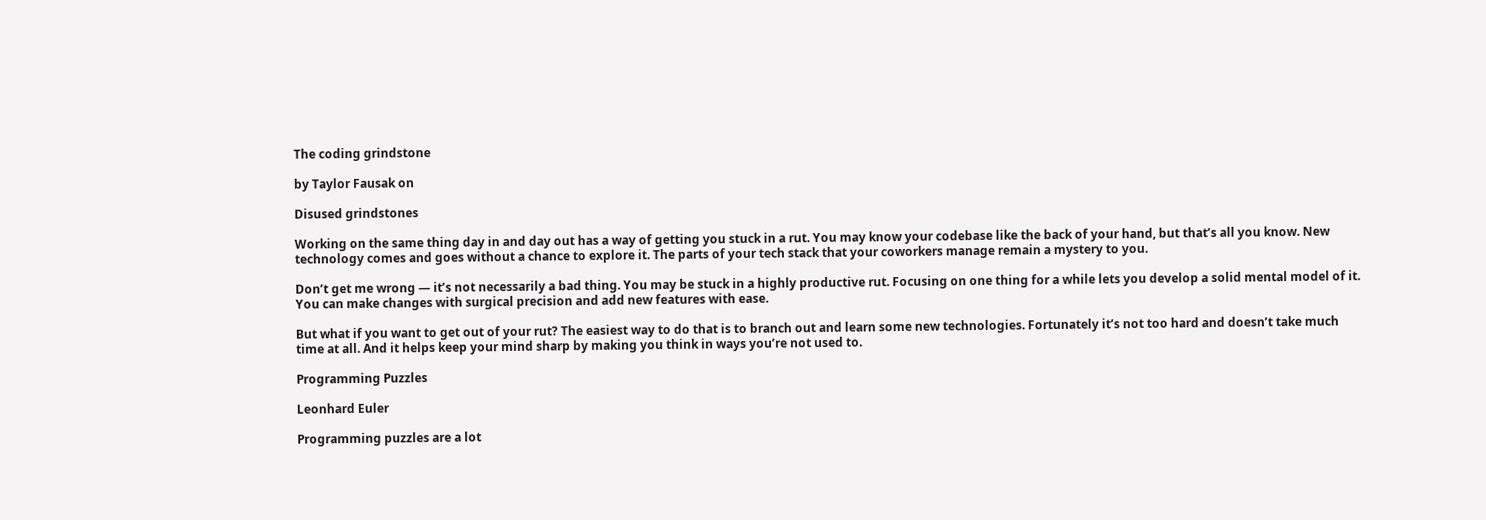The coding grindstone

by Taylor Fausak on

Disused grindstones

Working on the same thing day in and day out has a way of getting you stuck in a rut. You may know your codebase like the back of your hand, but that’s all you know. New technology comes and goes without a chance to explore it. The parts of your tech stack that your coworkers manage remain a mystery to you.

Don’t get me wrong — it’s not necessarily a bad thing. You may be stuck in a highly productive rut. Focusing on one thing for a while lets you develop a solid mental model of it. You can make changes with surgical precision and add new features with ease.

But what if you want to get out of your rut? The easiest way to do that is to branch out and learn some new technologies. Fortunately it’s not too hard and doesn’t take much time at all. And it helps keep your mind sharp by making you think in ways you’re not used to.

Programming Puzzles

Leonhard Euler

Programming puzzles are a lot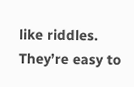like riddles. They’re easy to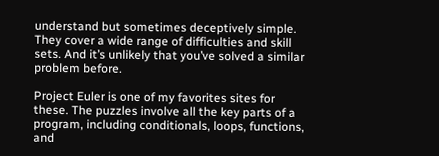understand but sometimes deceptively simple. They cover a wide range of difficulties and skill sets. And it’s unlikely that you’ve solved a similar problem before.

Project Euler is one of my favorites sites for these. The puzzles involve all the key parts of a program, including conditionals, loops, functions, and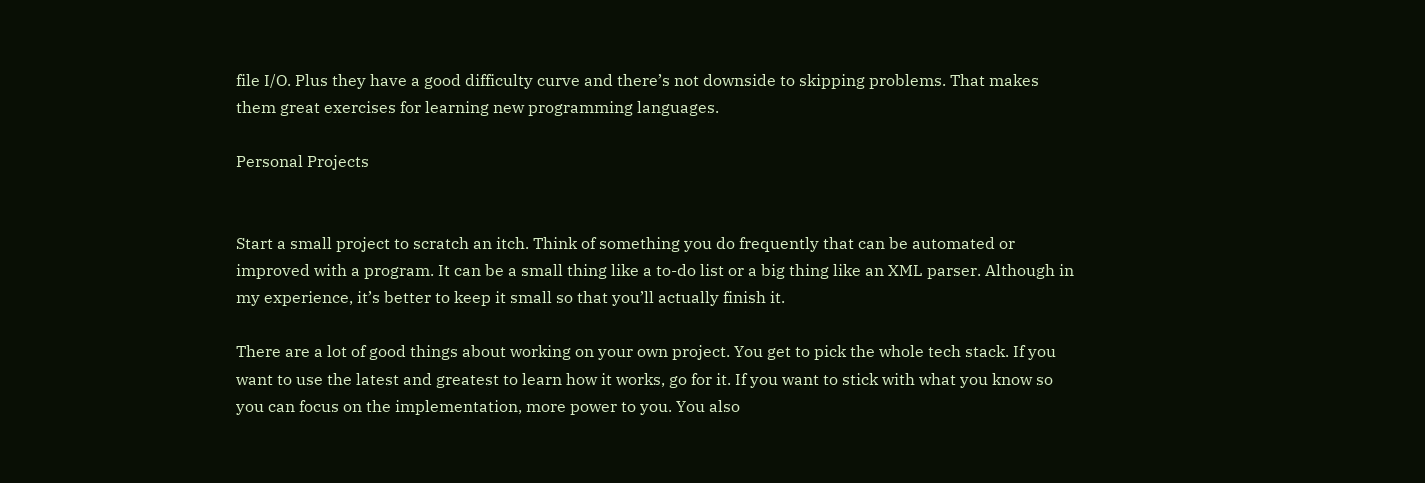file I/O. Plus they have a good difficulty curve and there’s not downside to skipping problems. That makes them great exercises for learning new programming languages.

Personal Projects


Start a small project to scratch an itch. Think of something you do frequently that can be automated or improved with a program. It can be a small thing like a to-do list or a big thing like an XML parser. Although in my experience, it’s better to keep it small so that you’ll actually finish it.

There are a lot of good things about working on your own project. You get to pick the whole tech stack. If you want to use the latest and greatest to learn how it works, go for it. If you want to stick with what you know so you can focus on the implementation, more power to you. You also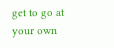get to go at your own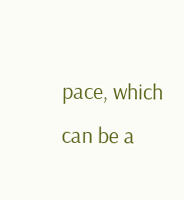pace, which can be a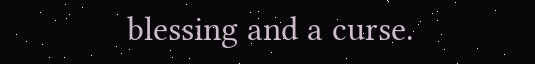blessing and a curse.